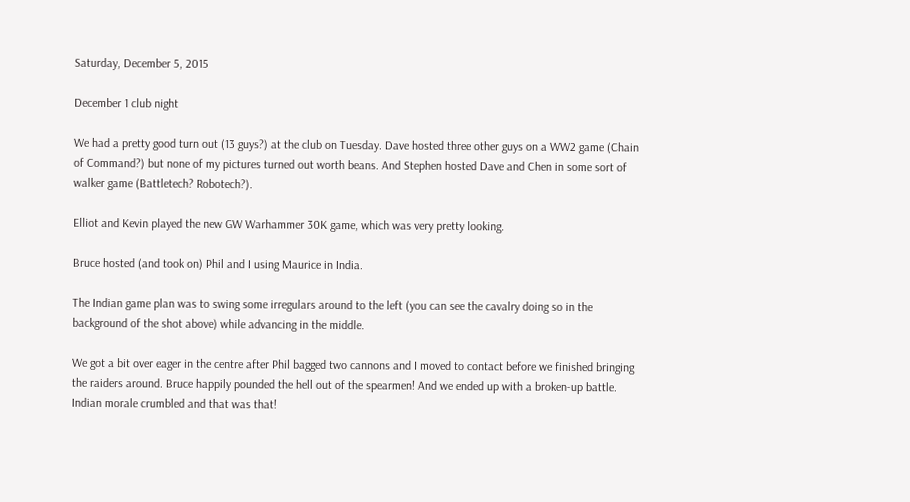Saturday, December 5, 2015

December 1 club night

We had a pretty good turn out (13 guys?) at the club on Tuesday. Dave hosted three other guys on a WW2 game (Chain of Command?) but none of my pictures turned out worth beans. And Stephen hosted Dave and Chen in some sort of walker game (Battletech? Robotech?).

Elliot and Kevin played the new GW Warhammer 30K game, which was very pretty looking.

Bruce hosted (and took on) Phil and I using Maurice in India.

The Indian game plan was to swing some irregulars around to the left (you can see the cavalry doing so in the background of the shot above) while advancing in the middle.

We got a bit over eager in the centre after Phil bagged two cannons and I moved to contact before we finished bringing the raiders around. Bruce happily pounded the hell out of the spearmen! And we ended up with a broken-up battle. Indian morale crumbled and that was that!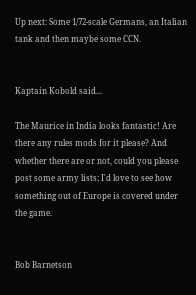Up next: Some 1/72-scale Germans, an Italian tank and then maybe some CCN.


Kaptain Kobold said...

The Maurice in India looks fantastic! Are there any rules mods for it please? And whether there are or not, could you please post some army lists; I'd love to see how something out of Europe is covered under the game.


Bob Barnetson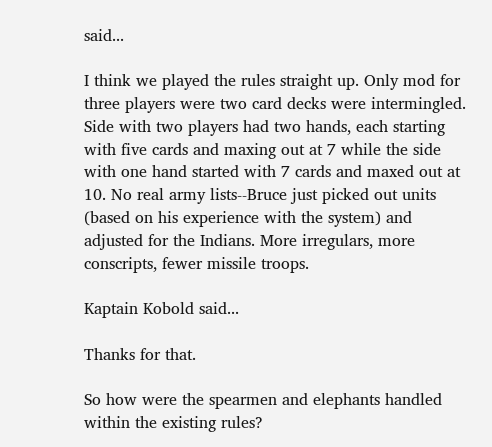said...

I think we played the rules straight up. Only mod for three players were two card decks were intermingled. Side with two players had two hands, each starting with five cards and maxing out at 7 while the side with one hand started with 7 cards and maxed out at 10. No real army lists--Bruce just picked out units (based on his experience with the system) and adjusted for the Indians. More irregulars, more conscripts, fewer missile troops.

Kaptain Kobold said...

Thanks for that.

So how were the spearmen and elephants handled within the existing rules?